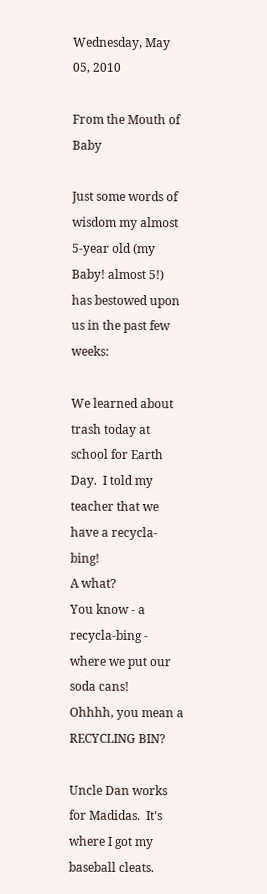Wednesday, May 05, 2010

From the Mouth of Baby

Just some words of wisdom my almost 5-year old (my Baby! almost 5!) has bestowed upon us in the past few weeks:

We learned about trash today at school for Earth Day.  I told my teacher that we have a recycla-bing!
A what?
You know - a recycla-bing - where we put our soda cans!
Ohhhh, you mean a RECYCLING BIN?

Uncle Dan works for Madidas.  It's where I got my baseball cleats.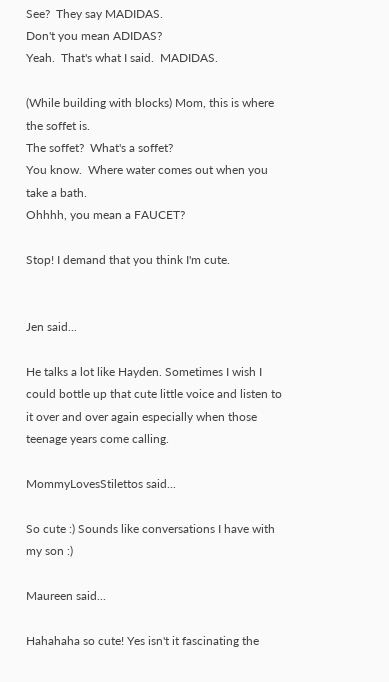See?  They say MADIDAS.
Don't you mean ADIDAS?
Yeah.  That's what I said.  MADIDAS.

(While building with blocks) Mom, this is where the soffet is.
The soffet?  What's a soffet?
You know.  Where water comes out when you take a bath.
Ohhhh, you mean a FAUCET?

Stop! I demand that you think I'm cute.


Jen said...

He talks a lot like Hayden. Sometimes I wish I could bottle up that cute little voice and listen to it over and over again especially when those teenage years come calling.

MommyLovesStilettos said...

So cute :) Sounds like conversations I have with my son :)

Maureen said...

Hahahaha so cute! Yes isn't it fascinating the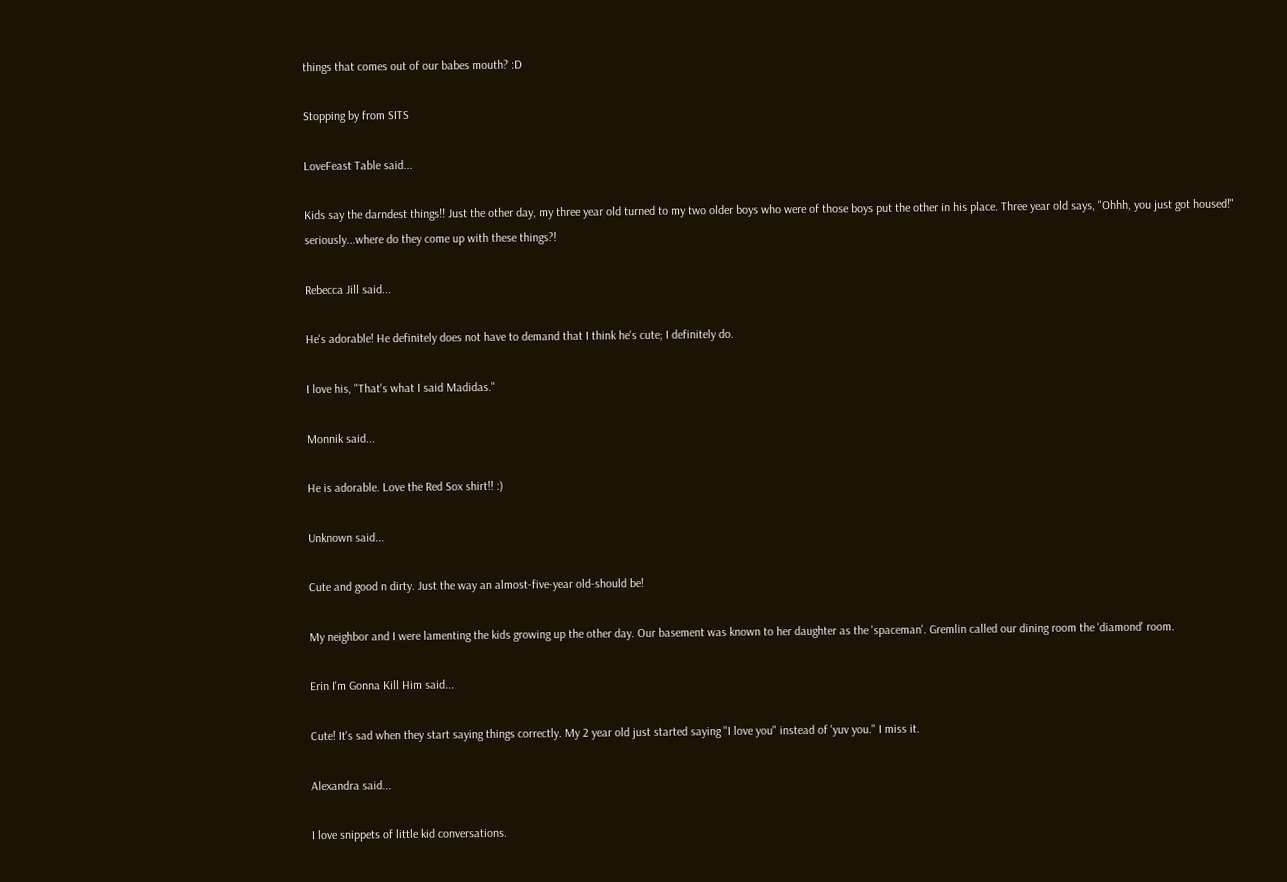things that comes out of our babes mouth? :D

Stopping by from SITS

LoveFeast Table said...

Kids say the darndest things!! Just the other day, my three year old turned to my two older boys who were of those boys put the other in his place. Three year old says, "Ohhh, you just got housed!"
seriously...where do they come up with these things?!

Rebecca Jill said...

He's adorable! He definitely does not have to demand that I think he's cute; I definitely do.

I love his, "That's what I said Madidas."

Monnik said...

He is adorable. Love the Red Sox shirt!! :)

Unknown said...

Cute and good n dirty. Just the way an almost-five-year old-should be!

My neighbor and I were lamenting the kids growing up the other day. Our basement was known to her daughter as the 'spaceman'. Gremlin called our dining room the 'diamond' room.

Erin I'm Gonna Kill Him said...

Cute! It's sad when they start saying things correctly. My 2 year old just started saying "I love you" instead of 'yuv you." I miss it.

Alexandra said...

I love snippets of little kid conversations.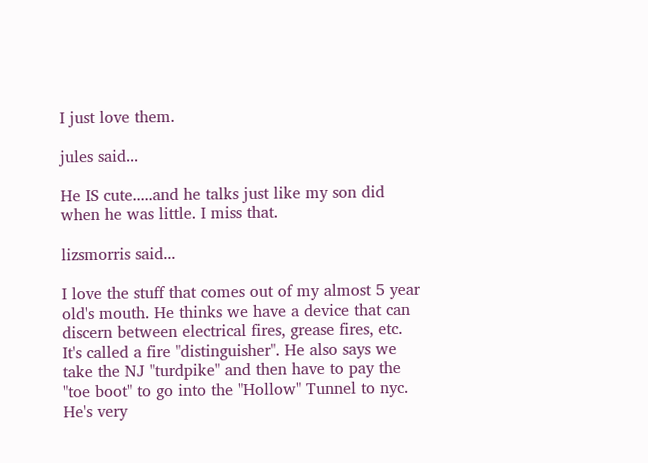I just love them.

jules said...

He IS cute.....and he talks just like my son did when he was little. I miss that.

lizsmorris said...

I love the stuff that comes out of my almost 5 year old's mouth. He thinks we have a device that can discern between electrical fires, grease fires, etc. It's called a fire "distinguisher". He also says we take the NJ "turdpike" and then have to pay the "toe boot" to go into the "Hollow" Tunnel to nyc. He's very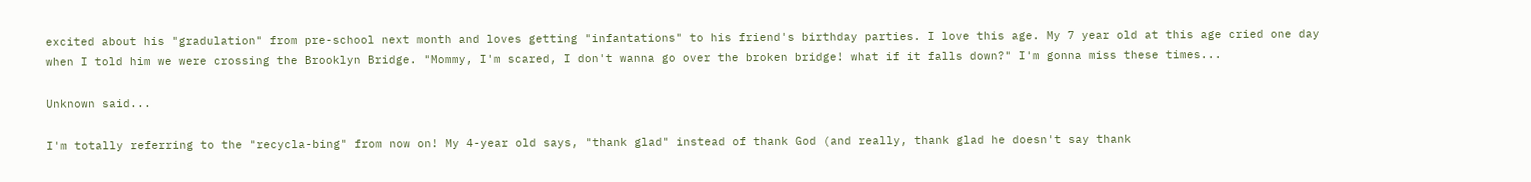excited about his "gradulation" from pre-school next month and loves getting "infantations" to his friend's birthday parties. I love this age. My 7 year old at this age cried one day when I told him we were crossing the Brooklyn Bridge. "Mommy, I'm scared, I don't wanna go over the broken bridge! what if it falls down?" I'm gonna miss these times...

Unknown said...

I'm totally referring to the "recycla-bing" from now on! My 4-year old says, "thank glad" instead of thank God (and really, thank glad he doesn't say thank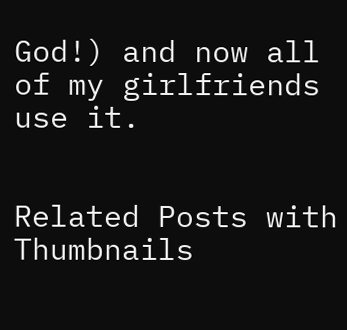God!) and now all of my girlfriends use it.


Related Posts with Thumbnails